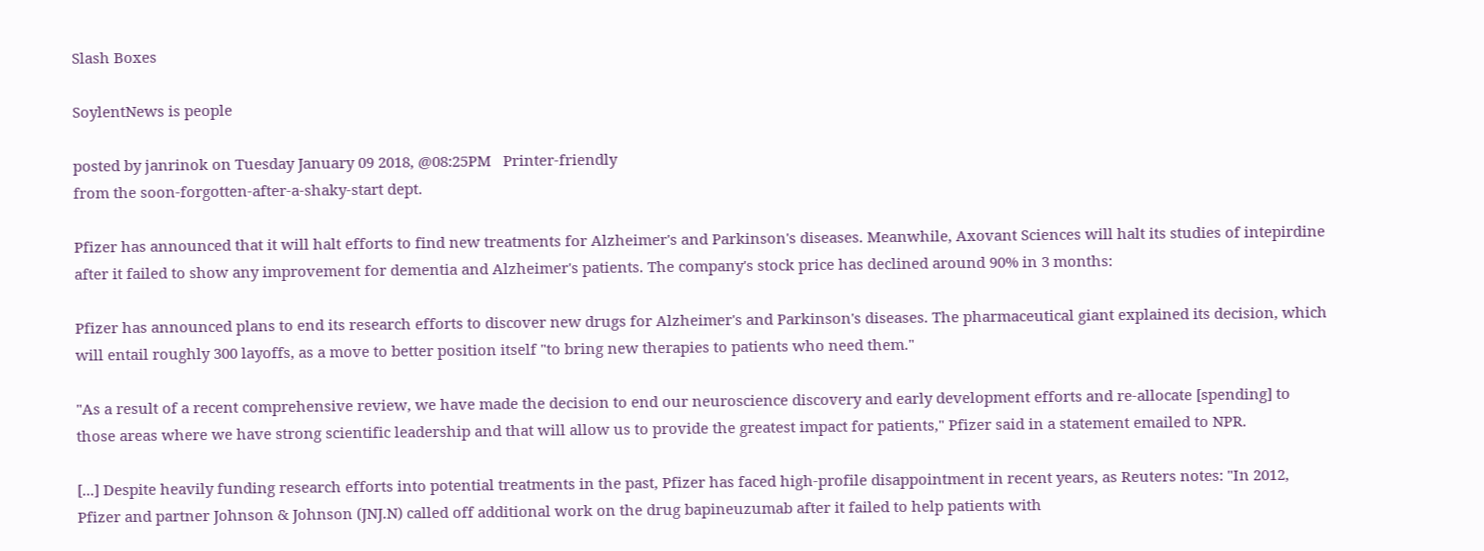Slash Boxes

SoylentNews is people

posted by janrinok on Tuesday January 09 2018, @08:25PM   Printer-friendly
from the soon-forgotten-after-a-shaky-start dept.

Pfizer has announced that it will halt efforts to find new treatments for Alzheimer's and Parkinson's diseases. Meanwhile, Axovant Sciences will halt its studies of intepirdine after it failed to show any improvement for dementia and Alzheimer's patients. The company's stock price has declined around 90% in 3 months:

Pfizer has announced plans to end its research efforts to discover new drugs for Alzheimer's and Parkinson's diseases. The pharmaceutical giant explained its decision, which will entail roughly 300 layoffs, as a move to better position itself "to bring new therapies to patients who need them."

"As a result of a recent comprehensive review, we have made the decision to end our neuroscience discovery and early development efforts and re-allocate [spending] to those areas where we have strong scientific leadership and that will allow us to provide the greatest impact for patients," Pfizer said in a statement emailed to NPR.

[...] Despite heavily funding research efforts into potential treatments in the past, Pfizer has faced high-profile disappointment in recent years, as Reuters notes: "In 2012, Pfizer and partner Johnson & Johnson (JNJ.N) called off additional work on the drug bapineuzumab after it failed to help patients with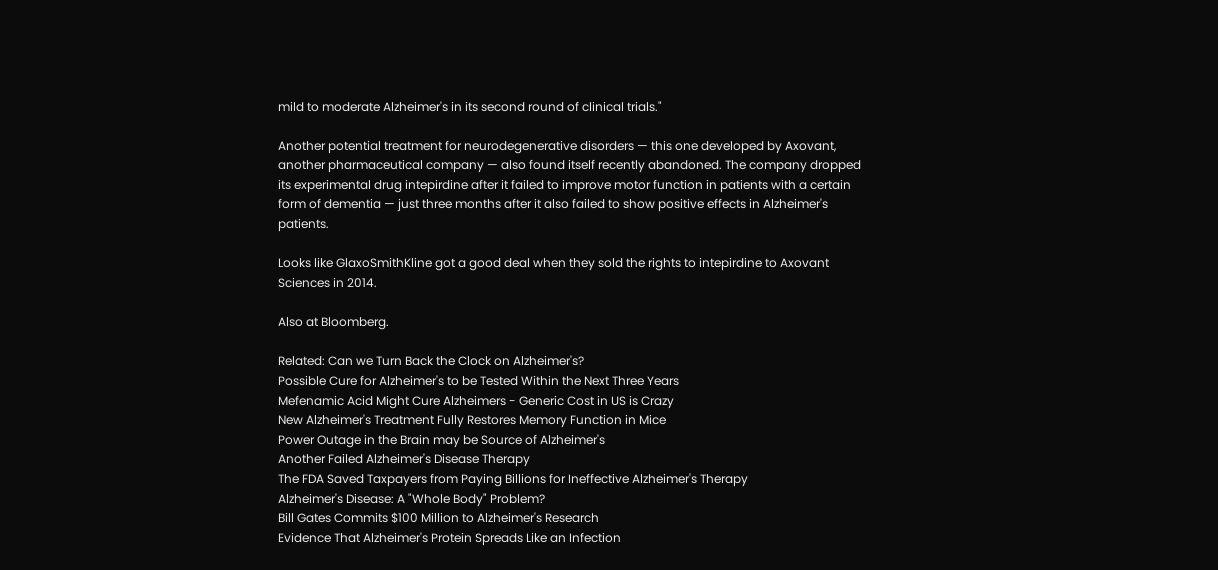mild to moderate Alzheimer's in its second round of clinical trials."

Another potential treatment for neurodegenerative disorders — this one developed by Axovant, another pharmaceutical company — also found itself recently abandoned. The company dropped its experimental drug intepirdine after it failed to improve motor function in patients with a certain form of dementia — just three months after it also failed to show positive effects in Alzheimer's patients.

Looks like GlaxoSmithKline got a good deal when they sold the rights to intepirdine to Axovant Sciences in 2014.

Also at Bloomberg.

Related: Can we Turn Back the Clock on Alzheimer's?
Possible Cure for Alzheimer's to be Tested Within the Next Three Years
Mefenamic Acid Might Cure Alzheimers - Generic Cost in US is Crazy
New Alzheimer's Treatment Fully Restores Memory Function in Mice
Power Outage in the Brain may be Source of Alzheimer's
Another Failed Alzheimer's Disease Therapy
The FDA Saved Taxpayers from Paying Billions for Ineffective Alzheimer's Therapy
Alzheimer's Disease: A "Whole Body" Problem?
Bill Gates Commits $100 Million to Alzheimer's Research
Evidence That Alzheimer's Protein Spreads Like an Infection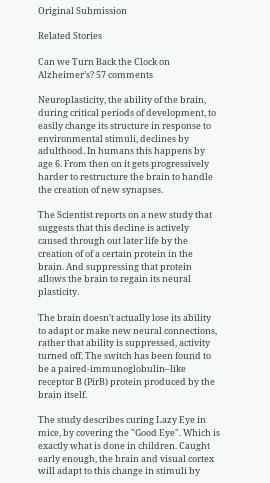Original Submission

Related Stories

Can we Turn Back the Clock on Alzheimer’s? 57 comments

Neuroplasticity, the ability of the brain, during critical periods of development, to easily change its structure in response to environmental stimuli, declines by adulthood. In humans this happens by age 6. From then on it gets progressively harder to restructure the brain to handle the creation of new synapses.

The Scientist reports on a new study that suggests that this decline is actively caused through out later life by the creation of of a certain protein in the brain. And suppressing that protein allows the brain to regain its neural plasticity.

The brain doesn't actually lose its ability to adapt or make new neural connections, rather that ability is suppressed, activity turned off. The switch has been found to be a paired-immunoglobulin–like receptor B (PirB) protein produced by the brain itself.

The study describes curing Lazy Eye in mice, by covering the "Good Eye". Which is exactly what is done in children. Caught early enough, the brain and visual cortex will adapt to this change in stimuli by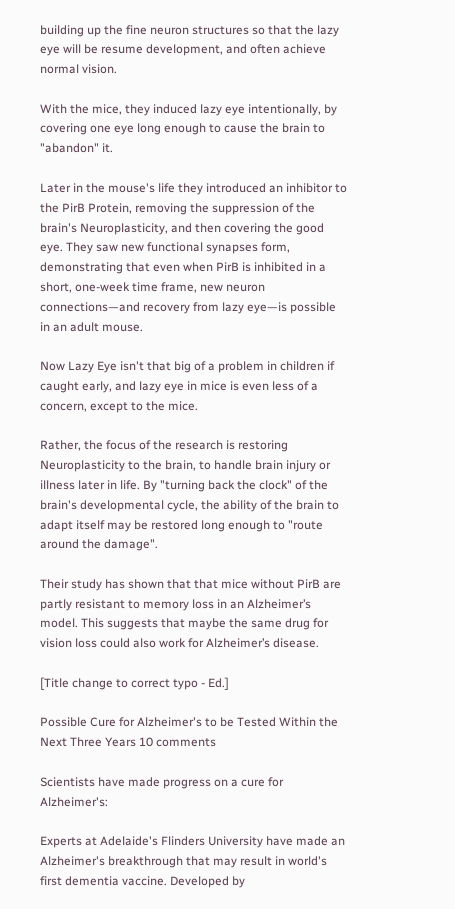building up the fine neuron structures so that the lazy eye will be resume development, and often achieve normal vision.

With the mice, they induced lazy eye intentionally, by covering one eye long enough to cause the brain to "abandon" it.

Later in the mouse's life they introduced an inhibitor to the PirB Protein, removing the suppression of the brain's Neuroplasticity, and then covering the good eye. They saw new functional synapses form, demonstrating that even when PirB is inhibited in a short, one-week time frame, new neuron connections—and recovery from lazy eye—is possible in an adult mouse.

Now Lazy Eye isn't that big of a problem in children if caught early, and lazy eye in mice is even less of a concern, except to the mice.

Rather, the focus of the research is restoring Neuroplasticity to the brain, to handle brain injury or illness later in life. By "turning back the clock" of the brain's developmental cycle, the ability of the brain to adapt itself may be restored long enough to "route around the damage".

Their study has shown that that mice without PirB are partly resistant to memory loss in an Alzheimer’s model. This suggests that maybe the same drug for vision loss could also work for Alzheimer’s disease.

[Title change to correct typo - Ed.]

Possible Cure for Alzheimer's to be Tested Within the Next Three Years 10 comments

Scientists have made progress on a cure for Alzheimer's:

Experts at Adelaide's Flinders University have made an Alzheimer's breakthrough that may result in world's first dementia vaccine. Developed by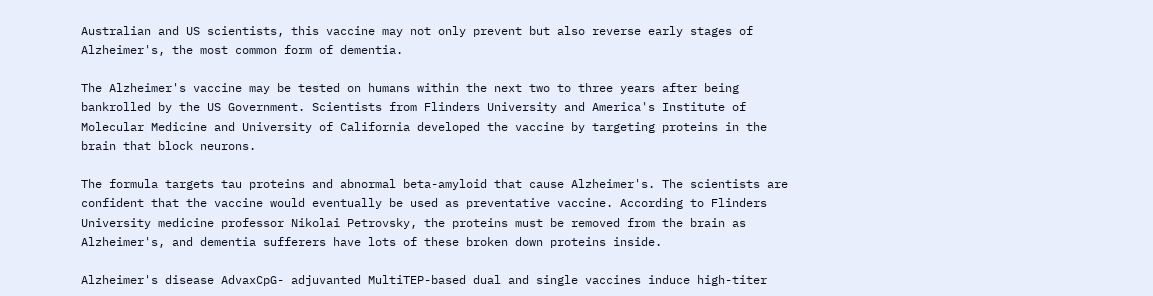Australian and US scientists, this vaccine may not only prevent but also reverse early stages of Alzheimer's, the most common form of dementia.

The Alzheimer's vaccine may be tested on humans within the next two to three years after being bankrolled by the US Government. Scientists from Flinders University and America's Institute of Molecular Medicine and University of California developed the vaccine by targeting proteins in the brain that block neurons.

The formula targets tau proteins and abnormal beta-amyloid that cause Alzheimer's. The scientists are confident that the vaccine would eventually be used as preventative vaccine. According to Flinders University medicine professor Nikolai Petrovsky, the proteins must be removed from the brain as Alzheimer's, and dementia sufferers have lots of these broken down proteins inside.

Alzheimer's disease AdvaxCpG- adjuvanted MultiTEP-based dual and single vaccines induce high-titer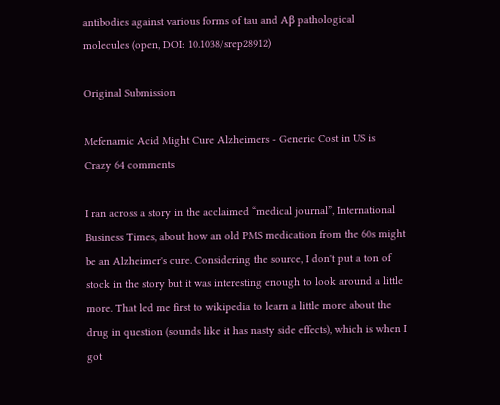antibodies against various forms of tau and Aβ pathological molecules (open, DOI: 10.1038/srep28912)

Original Submission

Mefenamic Acid Might Cure Alzheimers - Generic Cost in US is Crazy 64 comments

I ran across a story in the acclaimed “medical journal”, International Business Times, about how an old PMS medication from the 60s might be an Alzheimer's cure. Considering the source, I don't put a ton of stock in the story but it was interesting enough to look around a little more. That led me first to wikipedia to learn a little more about the drug in question (sounds like it has nasty side effects), which is when I got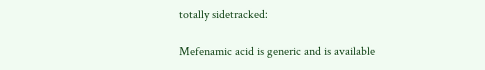totally sidetracked:

Mefenamic acid is generic and is available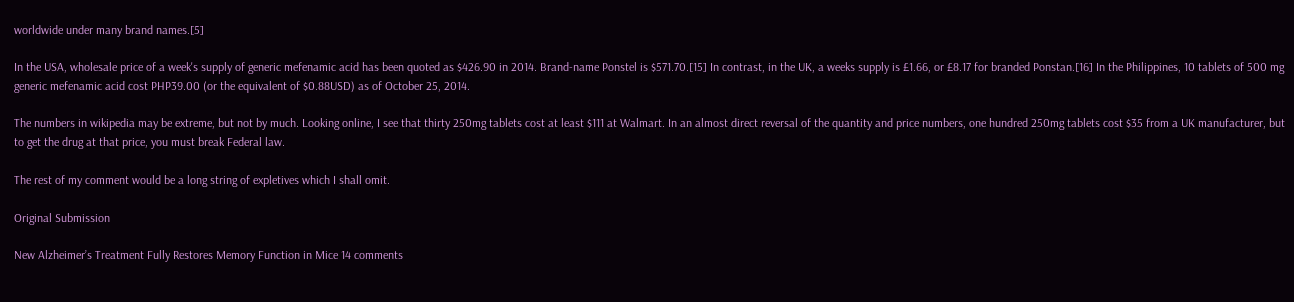worldwide under many brand names.[5]

In the USA, wholesale price of a week's supply of generic mefenamic acid has been quoted as $426.90 in 2014. Brand-name Ponstel is $571.70.[15] In contrast, in the UK, a weeks supply is £1.66, or £8.17 for branded Ponstan.[16] In the Philippines, 10 tablets of 500 mg generic mefenamic acid cost PHP39.00 (or the equivalent of $0.88USD) as of October 25, 2014.

The numbers in wikipedia may be extreme, but not by much. Looking online, I see that thirty 250mg tablets cost at least $111 at Walmart. In an almost direct reversal of the quantity and price numbers, one hundred 250mg tablets cost $35 from a UK manufacturer, but to get the drug at that price, you must break Federal law.

The rest of my comment would be a long string of expletives which I shall omit.

Original Submission

New Alzheimer’s Treatment Fully Restores Memory Function in Mice 14 comments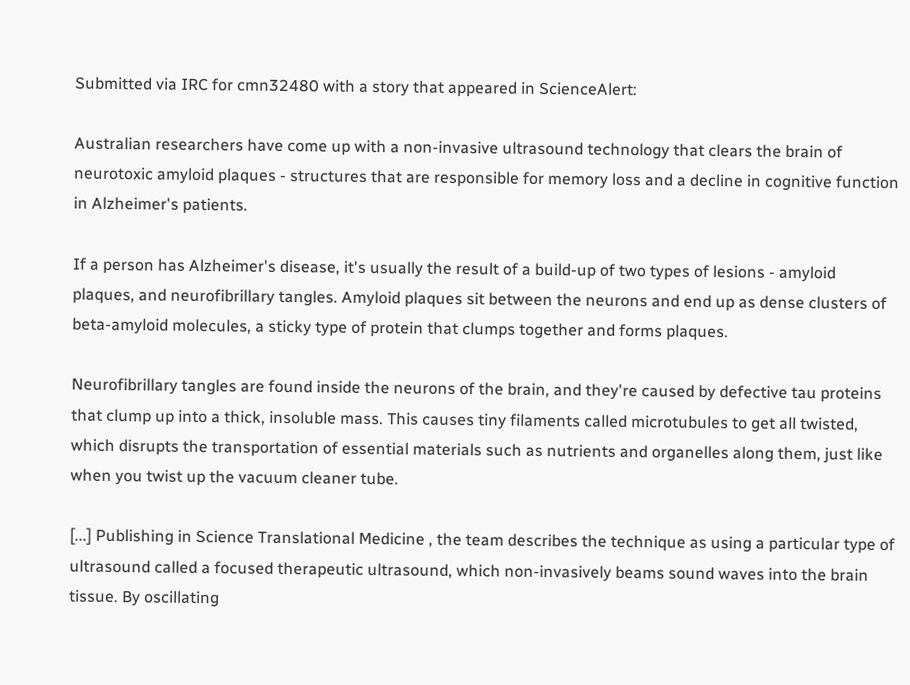Submitted via IRC for cmn32480 with a story that appeared in ScienceAlert:

Australian researchers have come up with a non-invasive ultrasound technology that clears the brain of neurotoxic amyloid plaques - structures that are responsible for memory loss and a decline in cognitive function in Alzheimer's patients.

If a person has Alzheimer's disease, it's usually the result of a build-up of two types of lesions - amyloid plaques, and neurofibrillary tangles. Amyloid plaques sit between the neurons and end up as dense clusters of beta-amyloid molecules, a sticky type of protein that clumps together and forms plaques.

Neurofibrillary tangles are found inside the neurons of the brain, and they're caused by defective tau proteins that clump up into a thick, insoluble mass. This causes tiny filaments called microtubules to get all twisted, which disrupts the transportation of essential materials such as nutrients and organelles along them, just like when you twist up the vacuum cleaner tube.

[...] Publishing in Science Translational Medicine , the team describes the technique as using a particular type of ultrasound called a focused therapeutic ultrasound, which non-invasively beams sound waves into the brain tissue. By oscillating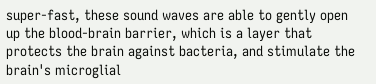super-fast, these sound waves are able to gently open up the blood-brain barrier, which is a layer that protects the brain against bacteria, and stimulate the brain's microglial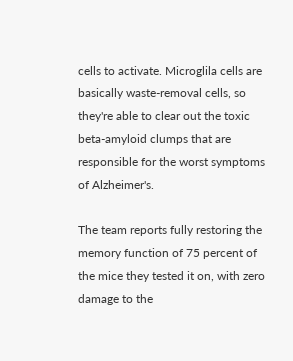cells to activate. Microglila cells are basically waste-removal cells, so they're able to clear out the toxic beta-amyloid clumps that are responsible for the worst symptoms of Alzheimer's.

The team reports fully restoring the memory function of 75 percent of the mice they tested it on, with zero damage to the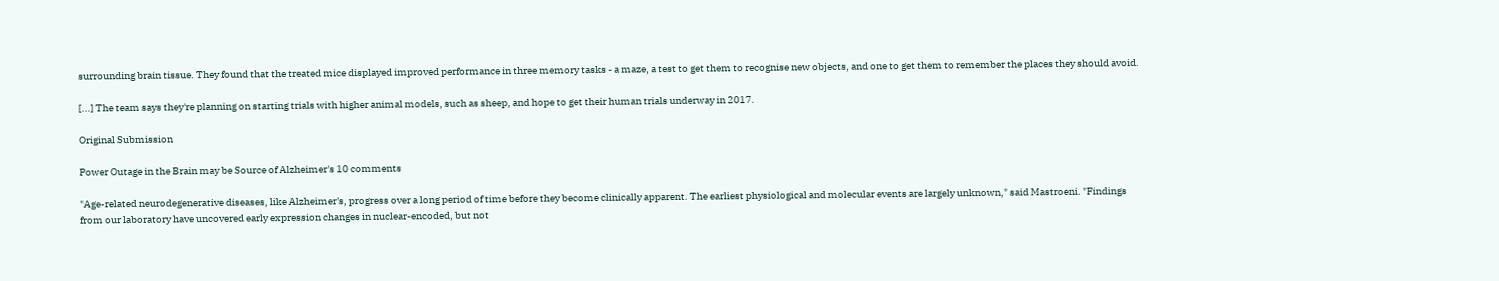surrounding brain tissue. They found that the treated mice displayed improved performance in three memory tasks - a maze, a test to get them to recognise new objects, and one to get them to remember the places they should avoid.

[...] The team says they're planning on starting trials with higher animal models, such as sheep, and hope to get their human trials underway in 2017.

Original Submission

Power Outage in the Brain may be Source of Alzheimer's 10 comments

"Age-related neurodegenerative diseases, like Alzheimer's, progress over a long period of time before they become clinically apparent. The earliest physiological and molecular events are largely unknown," said Mastroeni. "Findings from our laboratory have uncovered early expression changes in nuclear-encoded, but not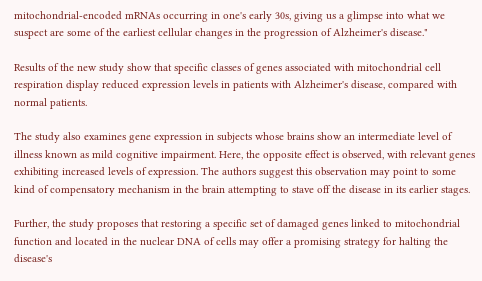mitochondrial-encoded mRNAs occurring in one's early 30s, giving us a glimpse into what we suspect are some of the earliest cellular changes in the progression of Alzheimer's disease."

Results of the new study show that specific classes of genes associated with mitochondrial cell respiration display reduced expression levels in patients with Alzheimer's disease, compared with normal patients.

The study also examines gene expression in subjects whose brains show an intermediate level of illness known as mild cognitive impairment. Here, the opposite effect is observed, with relevant genes exhibiting increased levels of expression. The authors suggest this observation may point to some kind of compensatory mechanism in the brain attempting to stave off the disease in its earlier stages.

Further, the study proposes that restoring a specific set of damaged genes linked to mitochondrial function and located in the nuclear DNA of cells may offer a promising strategy for halting the disease's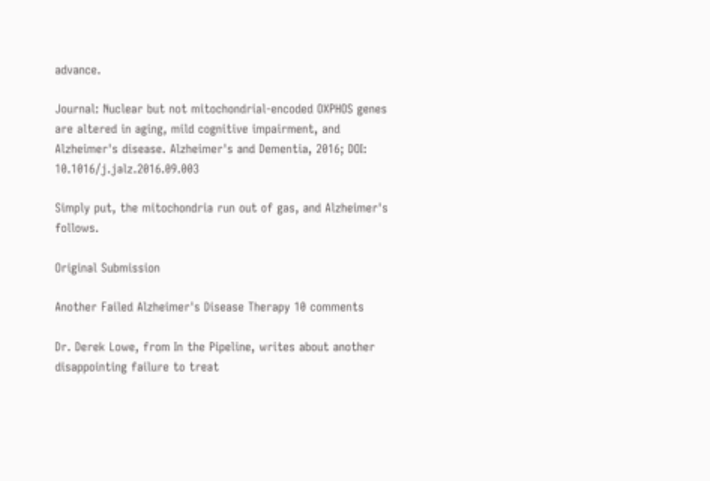advance.

Journal: Nuclear but not mitochondrial-encoded OXPHOS genes are altered in aging, mild cognitive impairment, and Alzheimer's disease. Alzheimer's and Dementia, 2016; DOI: 10.1016/j.jalz.2016.09.003

Simply put, the mitochondria run out of gas, and Alzheimer's follows.

Original Submission

Another Failed Alzheimer's Disease Therapy 10 comments

Dr. Derek Lowe, from In the Pipeline, writes about another disappointing failure to treat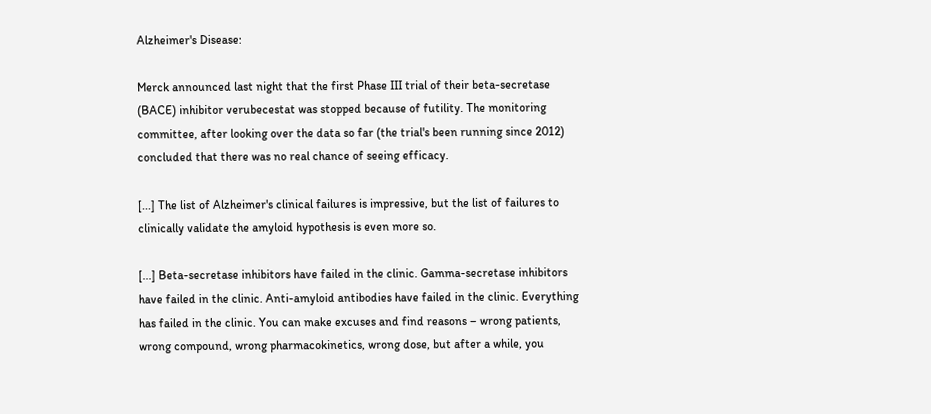Alzheimer's Disease:

Merck announced last night that the first Phase III trial of their beta-secretase (BACE) inhibitor verubecestat was stopped because of futility. The monitoring committee, after looking over the data so far (the trial's been running since 2012) concluded that there was no real chance of seeing efficacy.

[...] The list of Alzheimer's clinical failures is impressive, but the list of failures to clinically validate the amyloid hypothesis is even more so.

[...] Beta-secretase inhibitors have failed in the clinic. Gamma-secretase inhibitors have failed in the clinic. Anti-amyloid antibodies have failed in the clinic. Everything has failed in the clinic. You can make excuses and find reasons – wrong patients, wrong compound, wrong pharmacokinetics, wrong dose, but after a while, you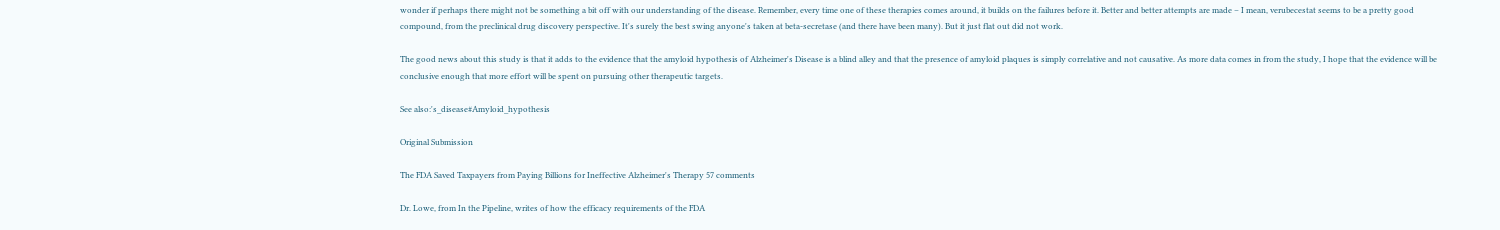wonder if perhaps there might not be something a bit off with our understanding of the disease. Remember, every time one of these therapies comes around, it builds on the failures before it. Better and better attempts are made – I mean, verubecestat seems to be a pretty good compound, from the preclinical drug discovery perspective. It's surely the best swing anyone's taken at beta-secretase (and there have been many). But it just flat out did not work.

The good news about this study is that it adds to the evidence that the amyloid hypothesis of Alzheimer's Disease is a blind alley and that the presence of amyloid plaques is simply correlative and not causative. As more data comes in from the study, I hope that the evidence will be conclusive enough that more effort will be spent on pursuing other therapeutic targets.

See also:'s_disease#Amyloid_hypothesis

Original Submission

The FDA Saved Taxpayers from Paying Billions for Ineffective Alzheimer's Therapy 57 comments

Dr. Lowe, from In the Pipeline, writes of how the efficacy requirements of the FDA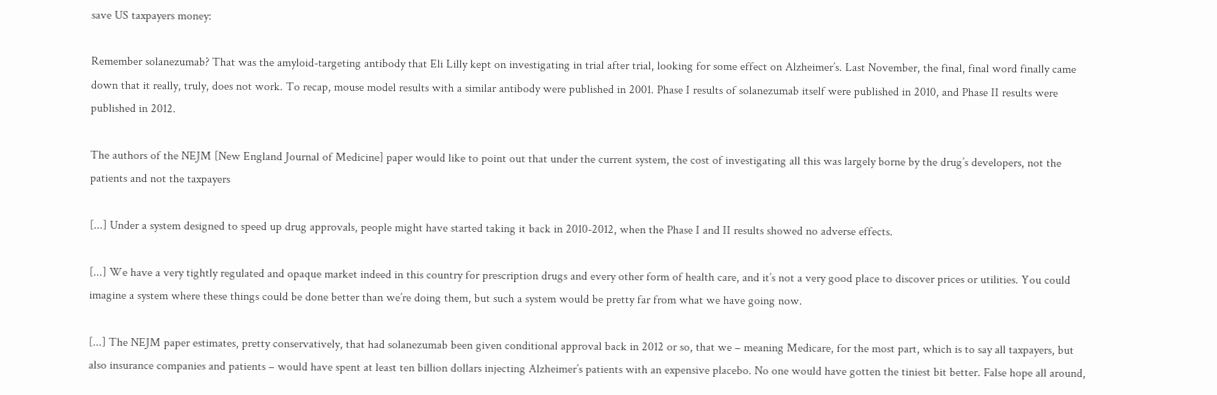save US taxpayers money:

Remember solanezumab? That was the amyloid-targeting antibody that Eli Lilly kept on investigating in trial after trial, looking for some effect on Alzheimer’s. Last November, the final, final word finally came down that it really, truly, does not work. To recap, mouse model results with a similar antibody were published in 2001. Phase I results of solanezumab itself were published in 2010, and Phase II results were published in 2012.

The authors of the NEJM [New England Journal of Medicine] paper would like to point out that under the current system, the cost of investigating all this was largely borne by the drug’s developers, not the patients and not the taxpayers

[...] Under a system designed to speed up drug approvals, people might have started taking it back in 2010-2012, when the Phase I and II results showed no adverse effects.

[...] We have a very tightly regulated and opaque market indeed in this country for prescription drugs and every other form of health care, and it’s not a very good place to discover prices or utilities. You could imagine a system where these things could be done better than we’re doing them, but such a system would be pretty far from what we have going now.

[...] The NEJM paper estimates, pretty conservatively, that had solanezumab been given conditional approval back in 2012 or so, that we – meaning Medicare, for the most part, which is to say all taxpayers, but also insurance companies and patients – would have spent at least ten billion dollars injecting Alzheimer’s patients with an expensive placebo. No one would have gotten the tiniest bit better. False hope all around,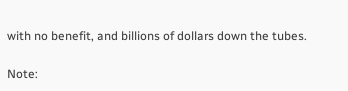with no benefit, and billions of dollars down the tubes.

Note: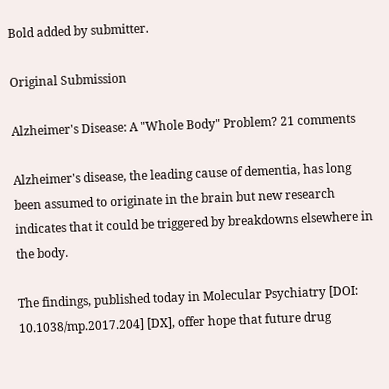Bold added by submitter.

Original Submission

Alzheimer's Disease: A "Whole Body" Problem? 21 comments

Alzheimer's disease, the leading cause of dementia, has long been assumed to originate in the brain but new research indicates that it could be triggered by breakdowns elsewhere in the body.

The findings, published today in Molecular Psychiatry [DOI: 10.1038/mp.2017.204] [DX], offer hope that future drug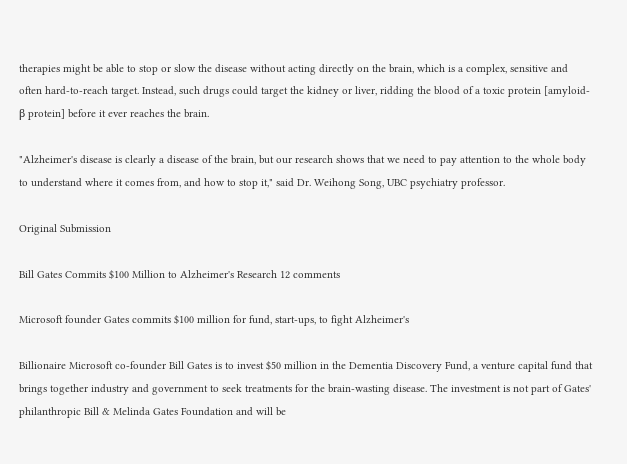therapies might be able to stop or slow the disease without acting directly on the brain, which is a complex, sensitive and often hard-to-reach target. Instead, such drugs could target the kidney or liver, ridding the blood of a toxic protein [amyloid-β protein] before it ever reaches the brain.

"Alzheimer's disease is clearly a disease of the brain, but our research shows that we need to pay attention to the whole body to understand where it comes from, and how to stop it," said Dr. Weihong Song, UBC psychiatry professor.

Original Submission

Bill Gates Commits $100 Million to Alzheimer's Research 12 comments

Microsoft founder Gates commits $100 million for fund, start-ups, to fight Alzheimer's

Billionaire Microsoft co-founder Bill Gates is to invest $50 million in the Dementia Discovery Fund, a venture capital fund that brings together industry and government to seek treatments for the brain-wasting disease. The investment is not part of Gates' philanthropic Bill & Melinda Gates Foundation and will be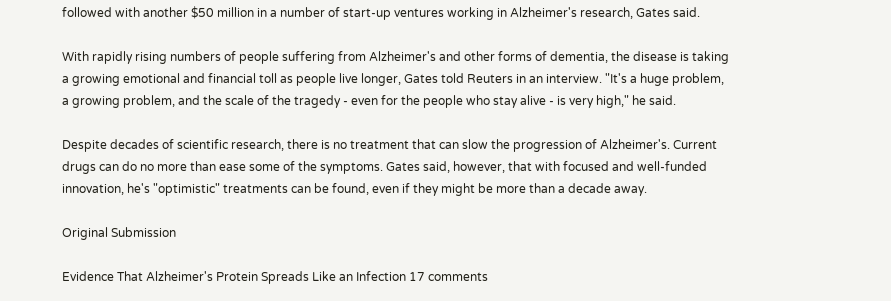followed with another $50 million in a number of start-up ventures working in Alzheimer's research, Gates said.

With rapidly rising numbers of people suffering from Alzheimer's and other forms of dementia, the disease is taking a growing emotional and financial toll as people live longer, Gates told Reuters in an interview. "It's a huge problem, a growing problem, and the scale of the tragedy - even for the people who stay alive - is very high," he said.

Despite decades of scientific research, there is no treatment that can slow the progression of Alzheimer's. Current drugs can do no more than ease some of the symptoms. Gates said, however, that with focused and well-funded innovation, he's "optimistic" treatments can be found, even if they might be more than a decade away.

Original Submission

Evidence That Alzheimer's Protein Spreads Like an Infection 17 comments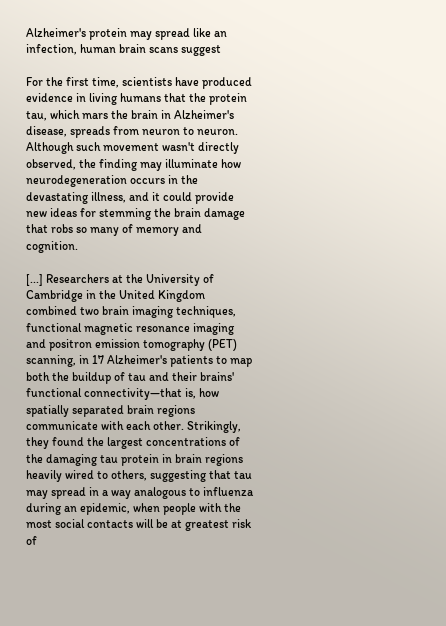Alzheimer's protein may spread like an infection, human brain scans suggest

For the first time, scientists have produced evidence in living humans that the protein tau, which mars the brain in Alzheimer's disease, spreads from neuron to neuron. Although such movement wasn't directly observed, the finding may illuminate how neurodegeneration occurs in the devastating illness, and it could provide new ideas for stemming the brain damage that robs so many of memory and cognition.

[...] Researchers at the University of Cambridge in the United Kingdom combined two brain imaging techniques, functional magnetic resonance imaging and positron emission tomography (PET) scanning, in 17 Alzheimer's patients to map both the buildup of tau and their brains' functional connectivity—that is, how spatially separated brain regions communicate with each other. Strikingly, they found the largest concentrations of the damaging tau protein in brain regions heavily wired to others, suggesting that tau may spread in a way analogous to influenza during an epidemic, when people with the most social contacts will be at greatest risk of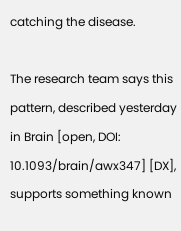catching the disease.

The research team says this pattern, described yesterday in Brain [open, DOI: 10.1093/brain/awx347] [DX], supports something known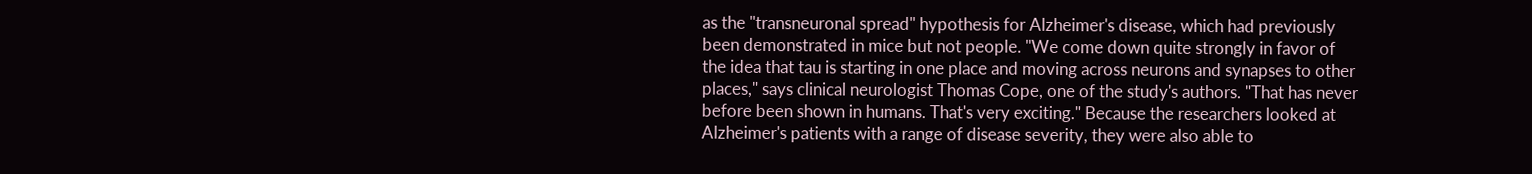as the "transneuronal spread" hypothesis for Alzheimer's disease, which had previously been demonstrated in mice but not people. "We come down quite strongly in favor of the idea that tau is starting in one place and moving across neurons and synapses to other places," says clinical neurologist Thomas Cope, one of the study's authors. "That has never before been shown in humans. That's very exciting." Because the researchers looked at Alzheimer's patients with a range of disease severity, they were also able to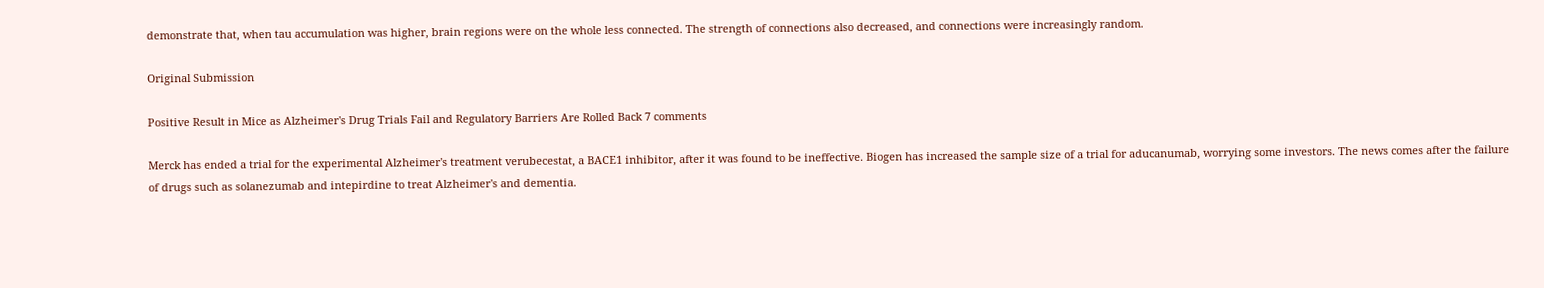demonstrate that, when tau accumulation was higher, brain regions were on the whole less connected. The strength of connections also decreased, and connections were increasingly random.

Original Submission

Positive Result in Mice as Alzheimer's Drug Trials Fail and Regulatory Barriers Are Rolled Back 7 comments

Merck has ended a trial for the experimental Alzheimer's treatment verubecestat, a BACE1 inhibitor, after it was found to be ineffective. Biogen has increased the sample size of a trial for aducanumab, worrying some investors. The news comes after the failure of drugs such as solanezumab and intepirdine to treat Alzheimer's and dementia.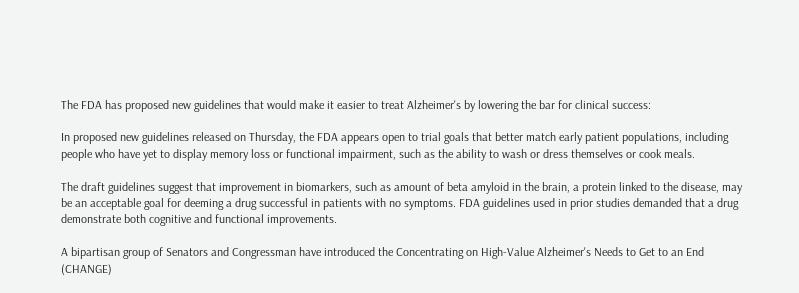The FDA has proposed new guidelines that would make it easier to treat Alzheimer's by lowering the bar for clinical success:

In proposed new guidelines released on Thursday, the FDA appears open to trial goals that better match early patient populations, including people who have yet to display memory loss or functional impairment, such as the ability to wash or dress themselves or cook meals.

The draft guidelines suggest that improvement in biomarkers, such as amount of beta amyloid in the brain, a protein linked to the disease, may be an acceptable goal for deeming a drug successful in patients with no symptoms. FDA guidelines used in prior studies demanded that a drug demonstrate both cognitive and functional improvements.

A bipartisan group of Senators and Congressman have introduced the Concentrating on High-Value Alzheimer's Needs to Get to an End (CHANGE)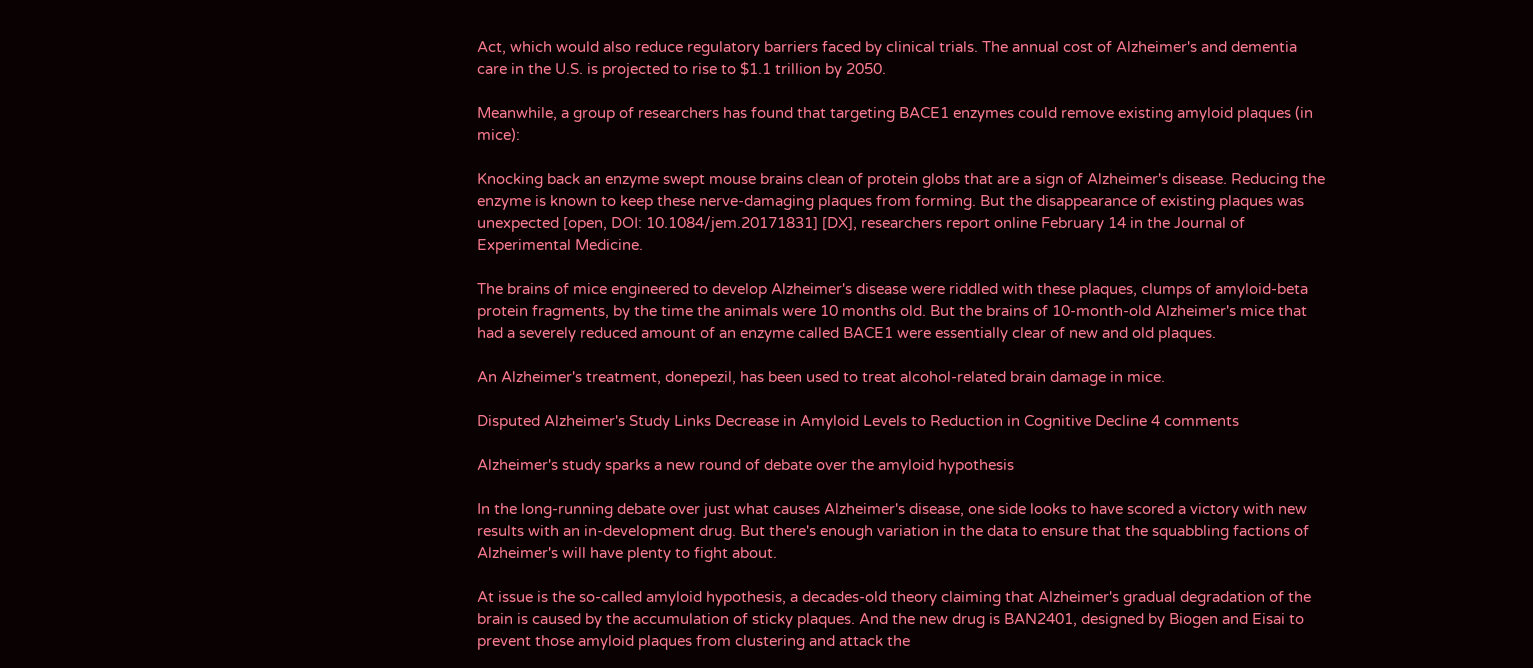Act, which would also reduce regulatory barriers faced by clinical trials. The annual cost of Alzheimer's and dementia care in the U.S. is projected to rise to $1.1 trillion by 2050.

Meanwhile, a group of researchers has found that targeting BACE1 enzymes could remove existing amyloid plaques (in mice):

Knocking back an enzyme swept mouse brains clean of protein globs that are a sign of Alzheimer's disease. Reducing the enzyme is known to keep these nerve-damaging plaques from forming. But the disappearance of existing plaques was unexpected [open, DOI: 10.1084/jem.20171831] [DX], researchers report online February 14 in the Journal of Experimental Medicine.

The brains of mice engineered to develop Alzheimer's disease were riddled with these plaques, clumps of amyloid-beta protein fragments, by the time the animals were 10 months old. But the brains of 10-month-old Alzheimer's mice that had a severely reduced amount of an enzyme called BACE1 were essentially clear of new and old plaques.

An Alzheimer's treatment, donepezil, has been used to treat alcohol-related brain damage in mice.

Disputed Alzheimer's Study Links Decrease in Amyloid Levels to Reduction in Cognitive Decline 4 comments

Alzheimer's study sparks a new round of debate over the amyloid hypothesis

In the long-running debate over just what causes Alzheimer's disease, one side looks to have scored a victory with new results with an in-development drug. But there's enough variation in the data to ensure that the squabbling factions of Alzheimer's will have plenty to fight about.

At issue is the so-called amyloid hypothesis, a decades-old theory claiming that Alzheimer's gradual degradation of the brain is caused by the accumulation of sticky plaques. And the new drug is BAN2401, designed by Biogen and Eisai to prevent those amyloid plaques from clustering and attack the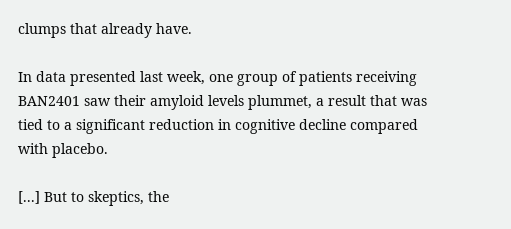clumps that already have.

In data presented last week, one group of patients receiving BAN2401 saw their amyloid levels plummet, a result that was tied to a significant reduction in cognitive decline compared with placebo.

[...] But to skeptics, the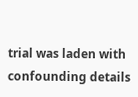trial was laden with confounding details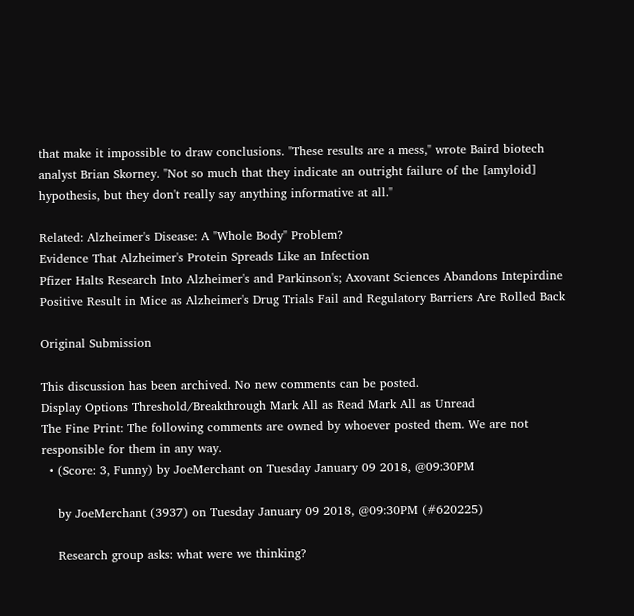that make it impossible to draw conclusions. "These results are a mess," wrote Baird biotech analyst Brian Skorney. "Not so much that they indicate an outright failure of the [amyloid] hypothesis, but they don't really say anything informative at all."

Related: Alzheimer's Disease: A "Whole Body" Problem?
Evidence That Alzheimer's Protein Spreads Like an Infection
Pfizer Halts Research Into Alzheimer's and Parkinson's; Axovant Sciences Abandons Intepirdine
Positive Result in Mice as Alzheimer's Drug Trials Fail and Regulatory Barriers Are Rolled Back

Original Submission

This discussion has been archived. No new comments can be posted.
Display Options Threshold/Breakthrough Mark All as Read Mark All as Unread
The Fine Print: The following comments are owned by whoever posted them. We are not responsible for them in any way.
  • (Score: 3, Funny) by JoeMerchant on Tuesday January 09 2018, @09:30PM

    by JoeMerchant (3937) on Tuesday January 09 2018, @09:30PM (#620225)

    Research group asks: what were we thinking?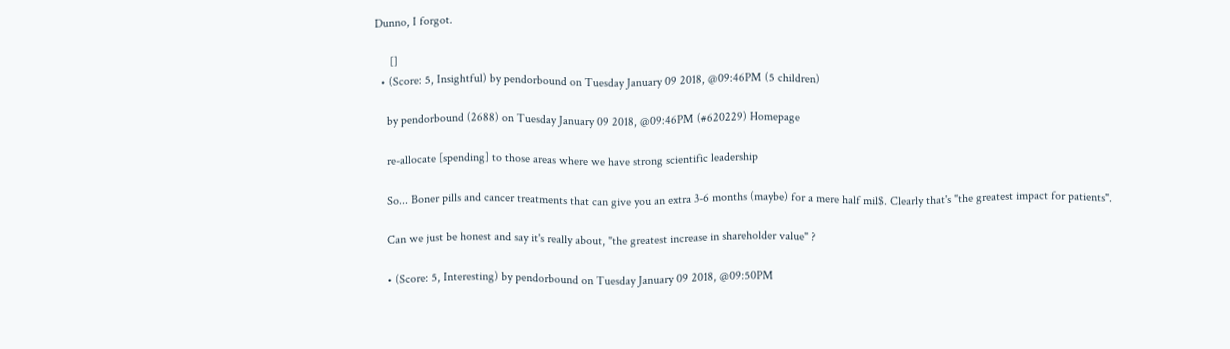Dunno, I forgot.

     []
  • (Score: 5, Insightful) by pendorbound on Tuesday January 09 2018, @09:46PM (5 children)

    by pendorbound (2688) on Tuesday January 09 2018, @09:46PM (#620229) Homepage

    re-allocate [spending] to those areas where we have strong scientific leadership

    So... Boner pills and cancer treatments that can give you an extra 3-6 months (maybe) for a mere half mil$. Clearly that's "the greatest impact for patients".

    Can we just be honest and say it's really about, "the greatest increase in shareholder value" ?

    • (Score: 5, Interesting) by pendorbound on Tuesday January 09 2018, @09:50PM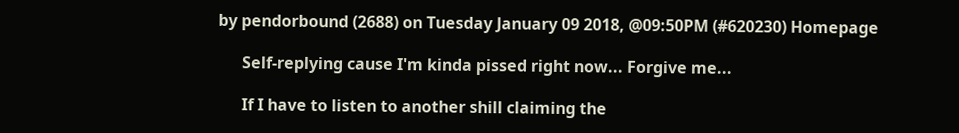by pendorbound (2688) on Tuesday January 09 2018, @09:50PM (#620230) Homepage

      Self-replying cause I'm kinda pissed right now... Forgive me...

      If I have to listen to another shill claiming the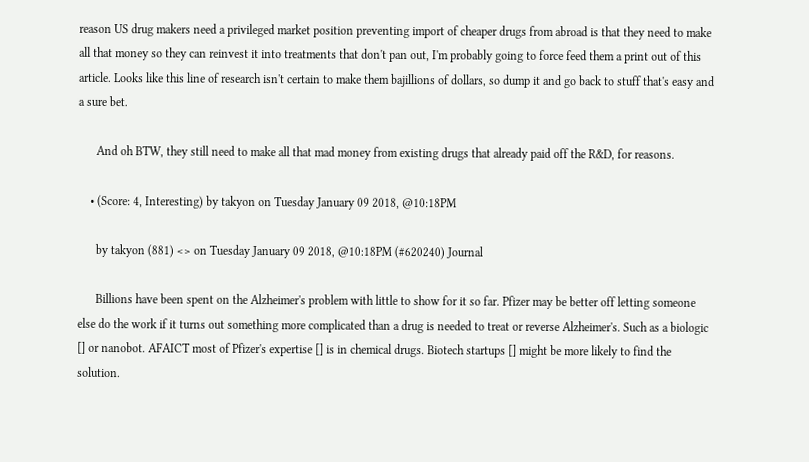reason US drug makers need a privileged market position preventing import of cheaper drugs from abroad is that they need to make all that money so they can reinvest it into treatments that don't pan out, I'm probably going to force feed them a print out of this article. Looks like this line of research isn't certain to make them bajillions of dollars, so dump it and go back to stuff that's easy and a sure bet.

      And oh BTW, they still need to make all that mad money from existing drugs that already paid off the R&D, for reasons.

    • (Score: 4, Interesting) by takyon on Tuesday January 09 2018, @10:18PM

      by takyon (881) <> on Tuesday January 09 2018, @10:18PM (#620240) Journal

      Billions have been spent on the Alzheimer's problem with little to show for it so far. Pfizer may be better off letting someone else do the work if it turns out something more complicated than a drug is needed to treat or reverse Alzheimer's. Such as a biologic [] or nanobot. AFAICT most of Pfizer's expertise [] is in chemical drugs. Biotech startups [] might be more likely to find the solution.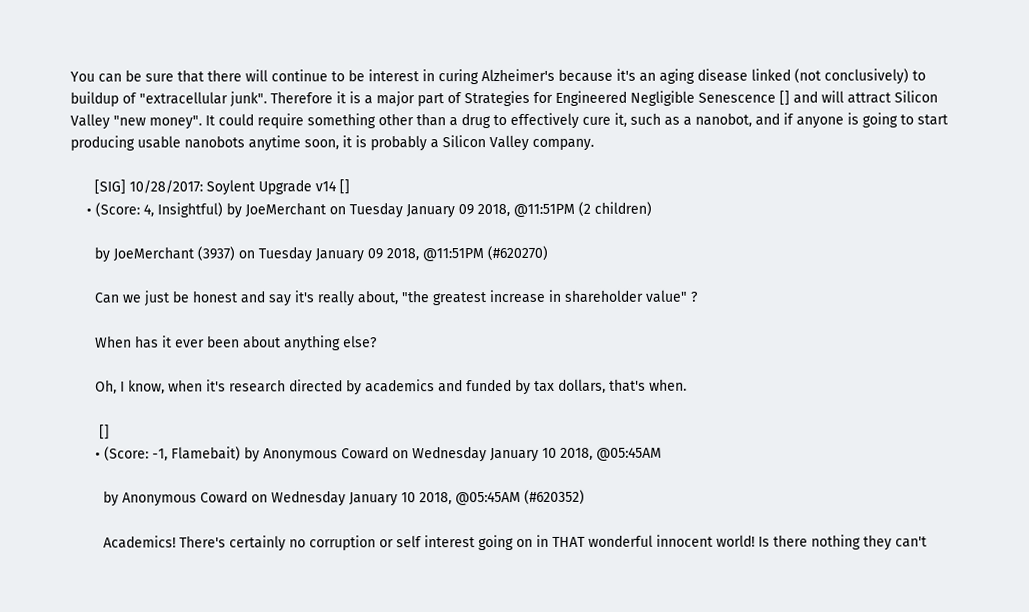You can be sure that there will continue to be interest in curing Alzheimer's because it's an aging disease linked (not conclusively) to buildup of "extracellular junk". Therefore it is a major part of Strategies for Engineered Negligible Senescence [] and will attract Silicon Valley "new money". It could require something other than a drug to effectively cure it, such as a nanobot, and if anyone is going to start producing usable nanobots anytime soon, it is probably a Silicon Valley company.

      [SIG] 10/28/2017: Soylent Upgrade v14 []
    • (Score: 4, Insightful) by JoeMerchant on Tuesday January 09 2018, @11:51PM (2 children)

      by JoeMerchant (3937) on Tuesday January 09 2018, @11:51PM (#620270)

      Can we just be honest and say it's really about, "the greatest increase in shareholder value" ?

      When has it ever been about anything else?

      Oh, I know, when it's research directed by academics and funded by tax dollars, that's when.

       []
      • (Score: -1, Flamebait) by Anonymous Coward on Wednesday January 10 2018, @05:45AM

        by Anonymous Coward on Wednesday January 10 2018, @05:45AM (#620352)

        Academics! There's certainly no corruption or self interest going on in THAT wonderful innocent world! Is there nothing they can't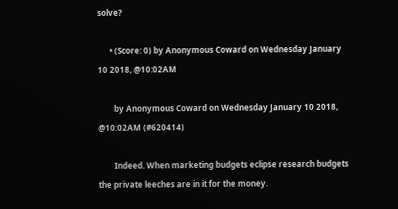solve?

      • (Score: 0) by Anonymous Coward on Wednesday January 10 2018, @10:02AM

        by Anonymous Coward on Wednesday January 10 2018, @10:02AM (#620414)

        Indeed. When marketing budgets eclipse research budgets the private leeches are in it for the money.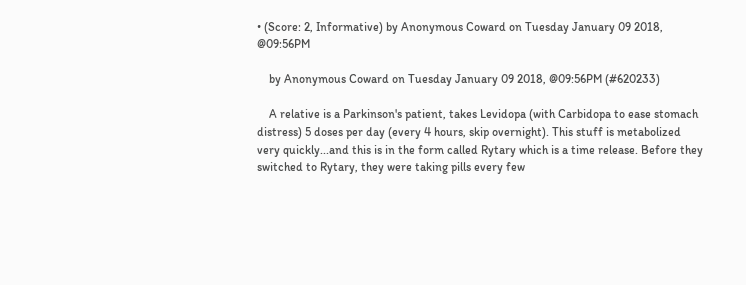• (Score: 2, Informative) by Anonymous Coward on Tuesday January 09 2018, @09:56PM

    by Anonymous Coward on Tuesday January 09 2018, @09:56PM (#620233)

    A relative is a Parkinson's patient, takes Levidopa (with Carbidopa to ease stomach distress) 5 doses per day (every 4 hours, skip overnight). This stuff is metabolized very quickly...and this is in the form called Rytary which is a time release. Before they switched to Rytary, they were taking pills every few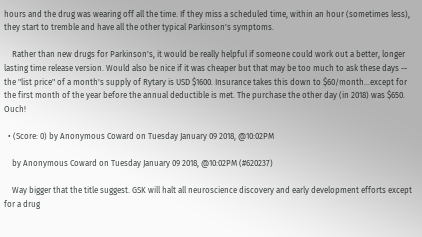hours and the drug was wearing off all the time. If they miss a scheduled time, within an hour (sometimes less), they start to tremble and have all the other typical Parkinson's symptoms.

    Rather than new drugs for Parkinson's, it would be really helpful if someone could work out a better, longer lasting time release version. Would also be nice if it was cheaper but that may be too much to ask these days -- the "list price" of a month's supply of Rytary is USD $1600. Insurance takes this down to $60/month...except for the first month of the year before the annual deductible is met. The purchase the other day (in 2018) was $650. Ouch!

  • (Score: 0) by Anonymous Coward on Tuesday January 09 2018, @10:02PM

    by Anonymous Coward on Tuesday January 09 2018, @10:02PM (#620237)

    Way bigger that the title suggest. GSK will halt all neuroscience discovery and early development efforts except for a drug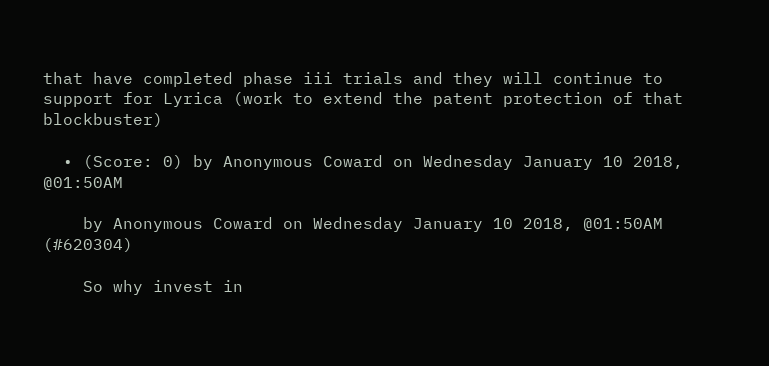that have completed phase iii trials and they will continue to support for Lyrica (work to extend the patent protection of that blockbuster)

  • (Score: 0) by Anonymous Coward on Wednesday January 10 2018, @01:50AM

    by Anonymous Coward on Wednesday January 10 2018, @01:50AM (#620304)

    So why invest in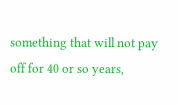something that will not pay off for 40 or so years,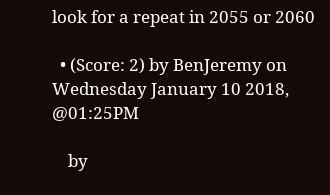look for a repeat in 2055 or 2060

  • (Score: 2) by BenJeremy on Wednesday January 10 2018, @01:25PM

    by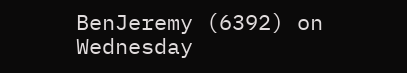BenJeremy (6392) on Wednesday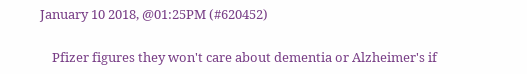January 10 2018, @01:25PM (#620452)

    Pfizer figures they won't care about dementia or Alzheimer's if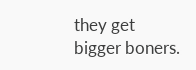they get bigger boners.